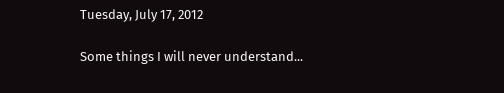Tuesday, July 17, 2012

Some things I will never understand...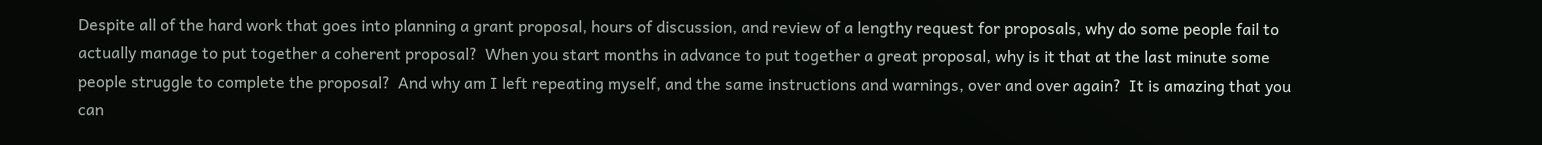Despite all of the hard work that goes into planning a grant proposal, hours of discussion, and review of a lengthy request for proposals, why do some people fail to actually manage to put together a coherent proposal?  When you start months in advance to put together a great proposal, why is it that at the last minute some people struggle to complete the proposal?  And why am I left repeating myself, and the same instructions and warnings, over and over again?  It is amazing that you can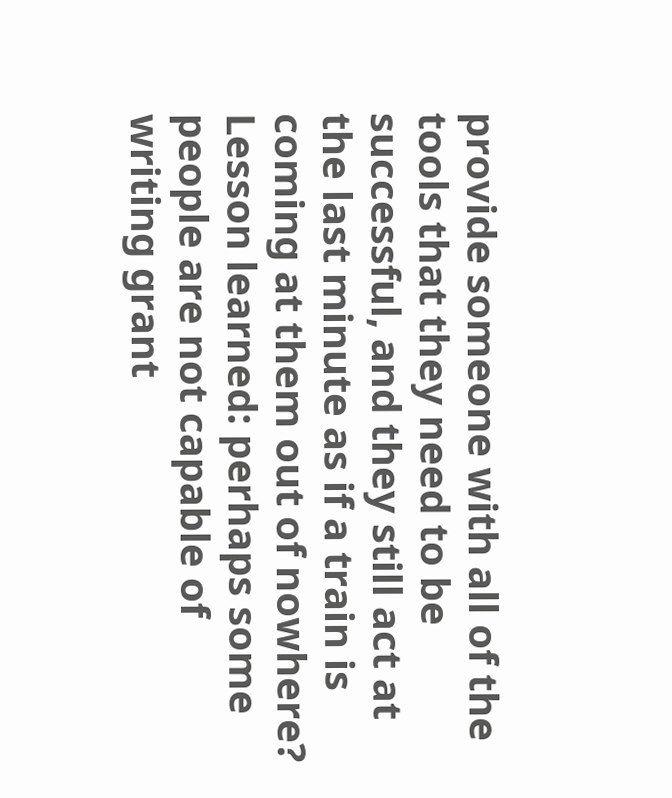provide someone with all of the tools that they need to be successful, and they still act at the last minute as if a train is coming at them out of nowhere?  Lesson learned: perhaps some people are not capable of writing grant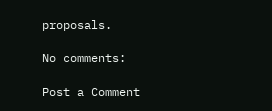proposals.

No comments:

Post a Comment